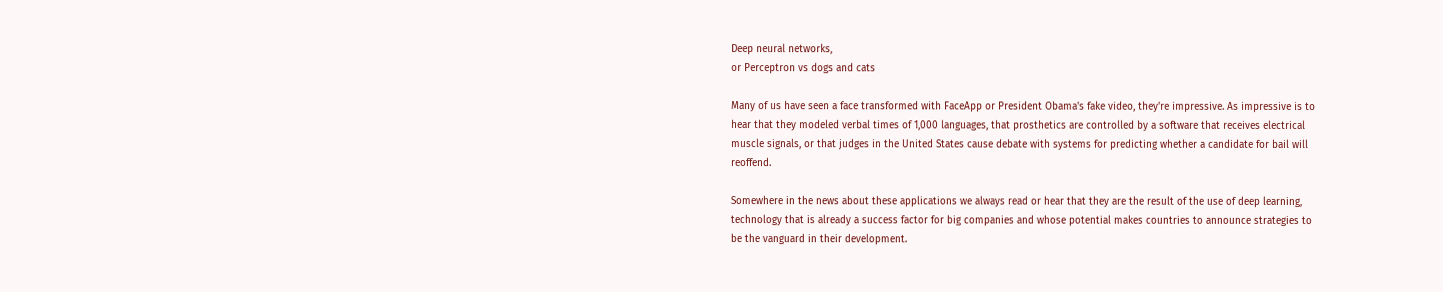Deep neural networks,
or Perceptron vs dogs and cats

Many of us have seen a face transformed with FaceApp or President Obama's fake video, they're impressive. As impressive is to hear that they modeled verbal times of 1,000 languages, that prosthetics are controlled by a software that receives electrical muscle signals, or that judges in the United States cause debate with systems for predicting whether a candidate for bail will reoffend.

Somewhere in the news about these applications we always read or hear that they are the result of the use of deep learning, technology that is already a success factor for big companies and whose potential makes countries to announce strategies to be the vanguard in their development.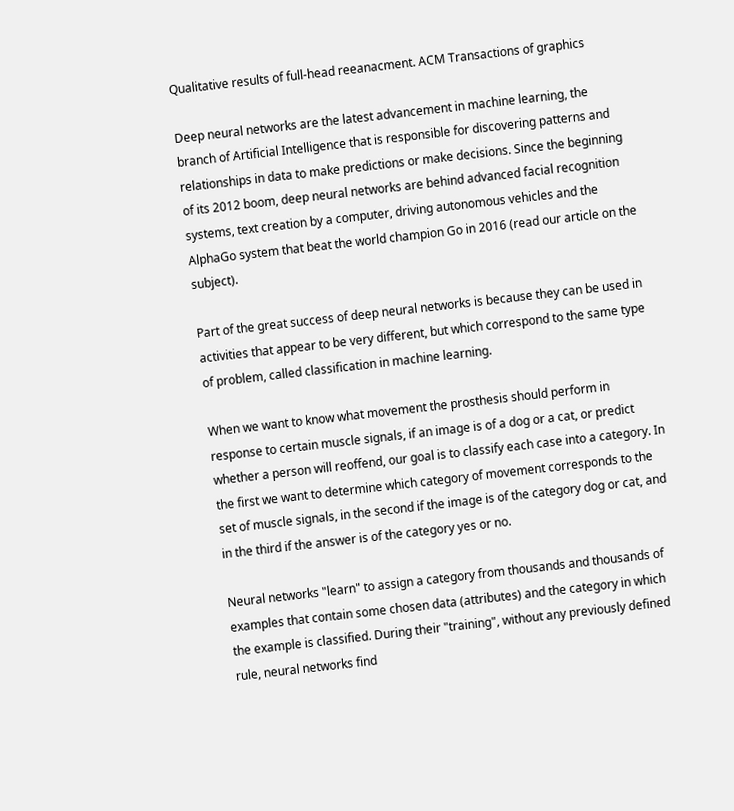Qualitative results of full-head reeanacment. ACM Transactions of graphics

Deep neural networks are the latest advancement in machine learning, the branch of Artificial Intelligence that is responsible for discovering patterns and relationships in data to make predictions or make decisions. Since the beginning of its 2012 boom, deep neural networks are behind advanced facial recognition systems, text creation by a computer, driving autonomous vehicles and the AlphaGo system that beat the world champion Go in 2016 (read our article on the subject).

Part of the great success of deep neural networks is because they can be used in activities that appear to be very different, but which correspond to the same type of problem, called classification in machine learning.

When we want to know what movement the prosthesis should perform in response to certain muscle signals, if an image is of a dog or a cat, or predict whether a person will reoffend, our goal is to classify each case into a category. In the first we want to determine which category of movement corresponds to the set of muscle signals, in the second if the image is of the category dog or cat, and in the third if the answer is of the category yes or no.

Neural networks "learn" to assign a category from thousands and thousands of examples that contain some chosen data (attributes) and the category in which the example is classified. During their "training", without any previously defined rule, neural networks find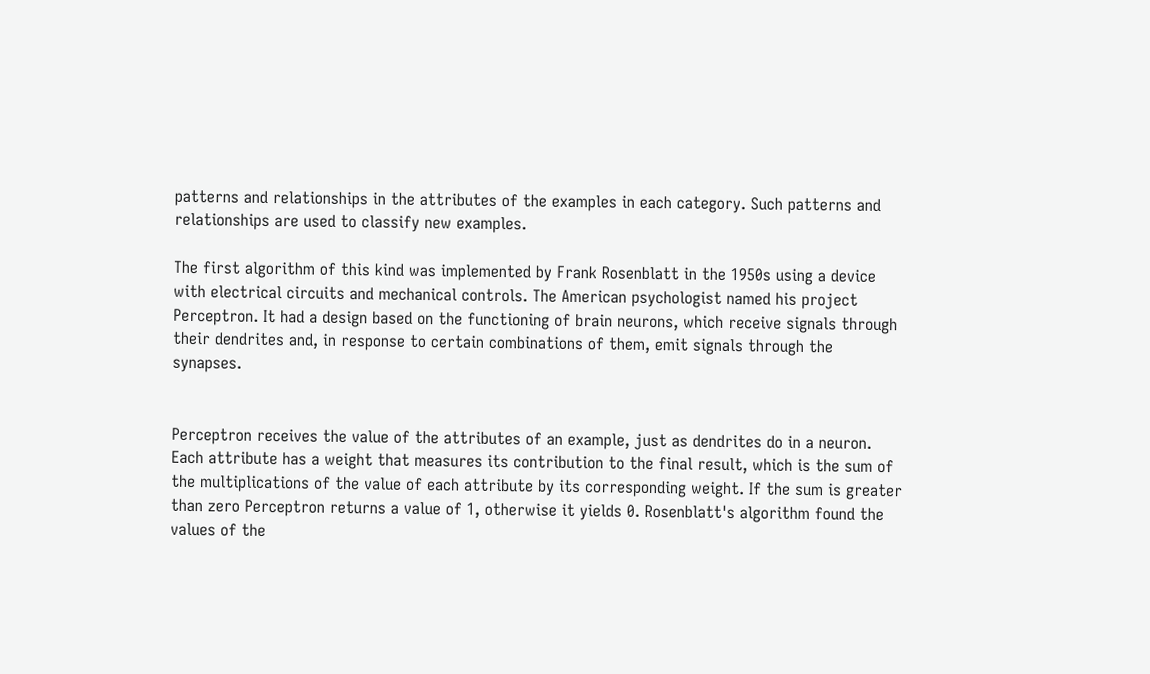patterns and relationships in the attributes of the examples in each category. Such patterns and relationships are used to classify new examples.

The first algorithm of this kind was implemented by Frank Rosenblatt in the 1950s using a device with electrical circuits and mechanical controls. The American psychologist named his project Perceptron. It had a design based on the functioning of brain neurons, which receive signals through their dendrites and, in response to certain combinations of them, emit signals through the synapses.


Perceptron receives the value of the attributes of an example, just as dendrites do in a neuron. Each attribute has a weight that measures its contribution to the final result, which is the sum of the multiplications of the value of each attribute by its corresponding weight. If the sum is greater than zero Perceptron returns a value of 1, otherwise it yields 0. Rosenblatt's algorithm found the values of the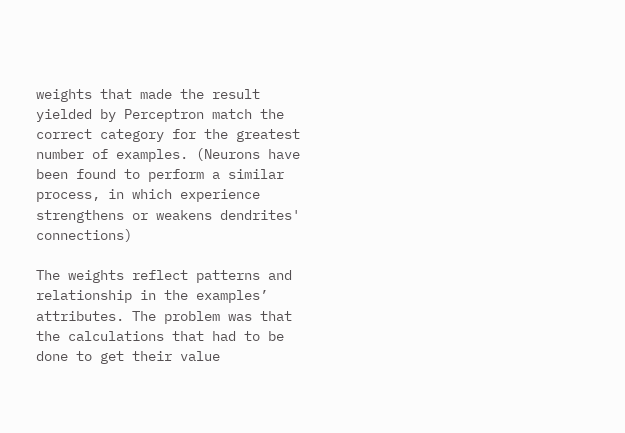weights that made the result yielded by Perceptron match the correct category for the greatest number of examples. (Neurons have been found to perform a similar process, in which experience strengthens or weakens dendrites' connections)

The weights reflect patterns and relationship in the examples’ attributes. The problem was that the calculations that had to be done to get their value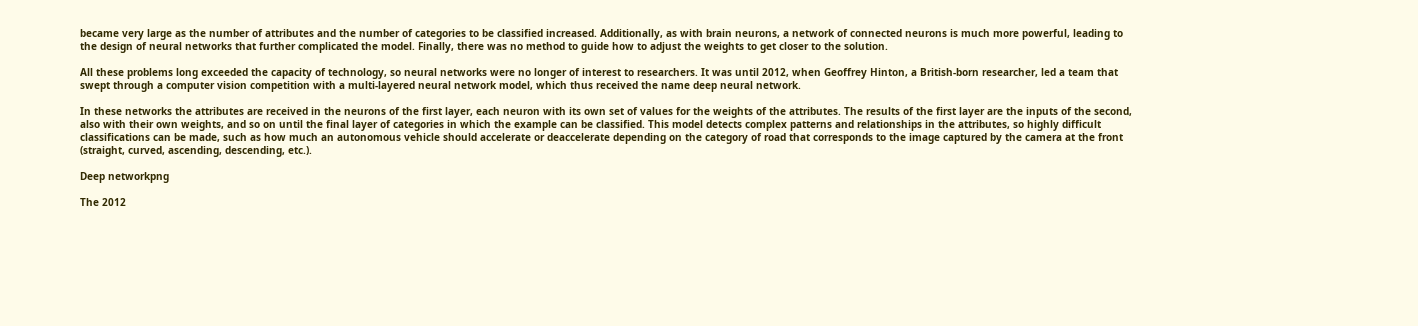became very large as the number of attributes and the number of categories to be classified increased. Additionally, as with brain neurons, a network of connected neurons is much more powerful, leading to the design of neural networks that further complicated the model. Finally, there was no method to guide how to adjust the weights to get closer to the solution.

All these problems long exceeded the capacity of technology, so neural networks were no longer of interest to researchers. It was until 2012, when Geoffrey Hinton, a British-born researcher, led a team that swept through a computer vision competition with a multi-layered neural network model, which thus received the name deep neural network.

In these networks the attributes are received in the neurons of the first layer, each neuron with its own set of values for the weights of the attributes. The results of the first layer are the inputs of the second, also with their own weights, and so on until the final layer of categories in which the example can be classified. This model detects complex patterns and relationships in the attributes, so highly difficult classifications can be made, such as how much an autonomous vehicle should accelerate or deaccelerate depending on the category of road that corresponds to the image captured by the camera at the front (straight, curved, ascending, descending, etc.).

Deep networkpng

The 2012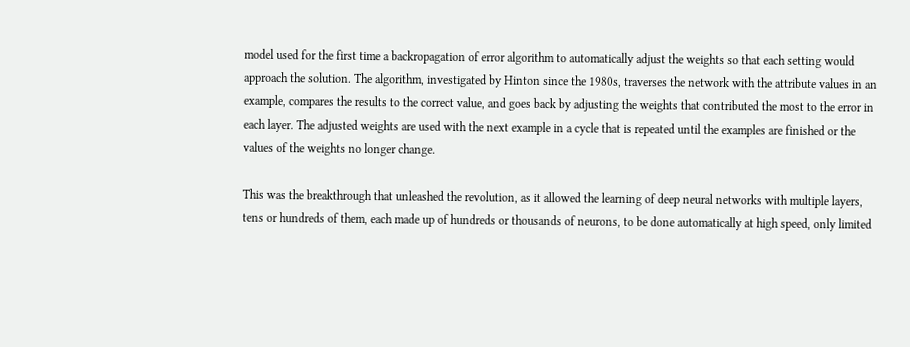model used for the first time a backropagation of error algorithm to automatically adjust the weights so that each setting would approach the solution. The algorithm, investigated by Hinton since the 1980s, traverses the network with the attribute values in an example, compares the results to the correct value, and goes back by adjusting the weights that contributed the most to the error in each layer. The adjusted weights are used with the next example in a cycle that is repeated until the examples are finished or the values of the weights no longer change.

This was the breakthrough that unleashed the revolution, as it allowed the learning of deep neural networks with multiple layers, tens or hundreds of them, each made up of hundreds or thousands of neurons, to be done automatically at high speed, only limited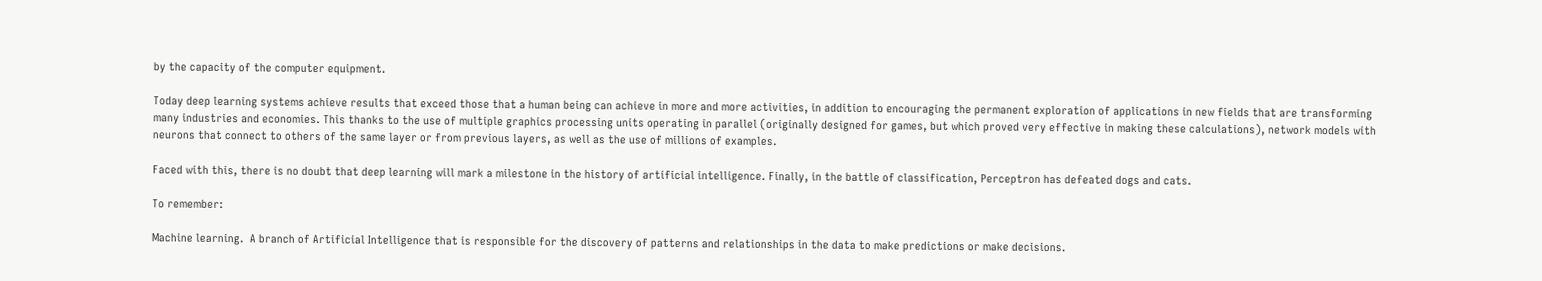by the capacity of the computer equipment.

Today deep learning systems achieve results that exceed those that a human being can achieve in more and more activities, in addition to encouraging the permanent exploration of applications in new fields that are transforming many industries and economies. This thanks to the use of multiple graphics processing units operating in parallel (originally designed for games, but which proved very effective in making these calculations), network models with neurons that connect to others of the same layer or from previous layers, as well as the use of millions of examples.

Faced with this, there is no doubt that deep learning will mark a milestone in the history of artificial intelligence. Finally, in the battle of classification, Perceptron has defeated dogs and cats.

To remember:

Machine learning.  A branch of Artificial Intelligence that is responsible for the discovery of patterns and relationships in the data to make predictions or make decisions.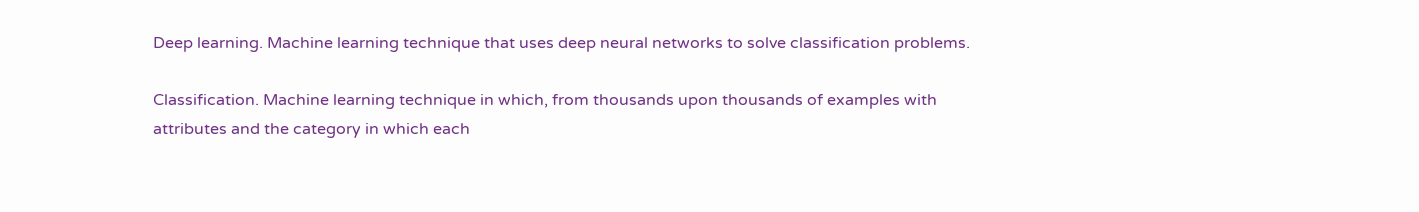Deep learning. Machine learning technique that uses deep neural networks to solve classification problems.

Classification. Machine learning technique in which, from thousands upon thousands of examples with attributes and the category in which each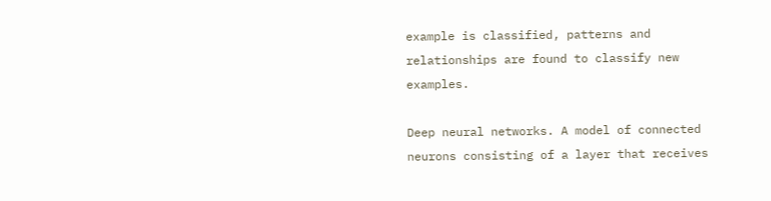example is classified, patterns and relationships are found to classify new examples.

Deep neural networks. A model of connected neurons consisting of a layer that receives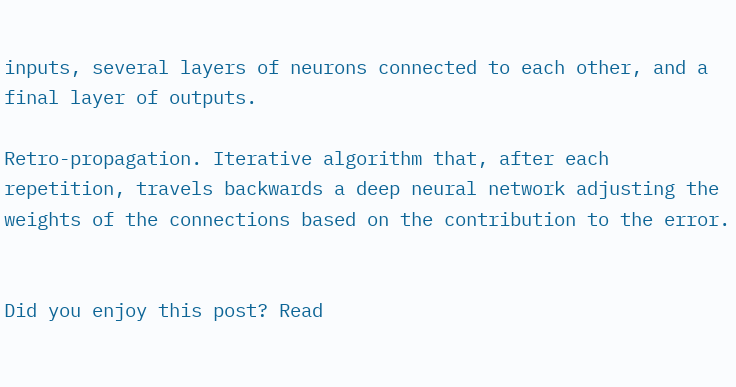inputs, several layers of neurons connected to each other, and a final layer of outputs.

Retro-propagation. Iterative algorithm that, after each repetition, travels backwards a deep neural network adjusting the weights of the connections based on the contribution to the error.


Did you enjoy this post? Read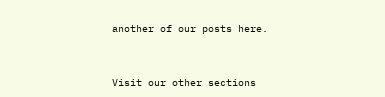another of our posts here.


Visit our other sections